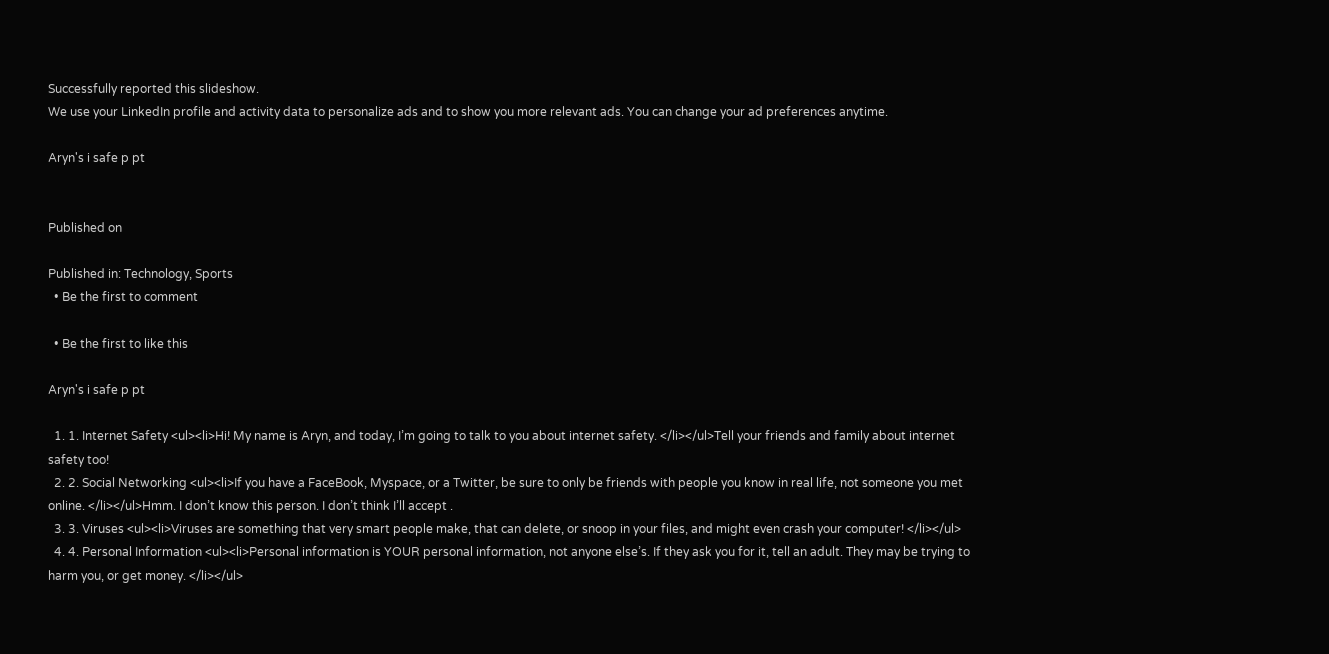Successfully reported this slideshow.
We use your LinkedIn profile and activity data to personalize ads and to show you more relevant ads. You can change your ad preferences anytime.

Aryn's i safe p pt


Published on

Published in: Technology, Sports
  • Be the first to comment

  • Be the first to like this

Aryn's i safe p pt

  1. 1. Internet Safety <ul><li>Hi! My name is Aryn, and today, I’m going to talk to you about internet safety. </li></ul>Tell your friends and family about internet safety too!
  2. 2. Social Networking <ul><li>If you have a FaceBook, Myspace, or a Twitter, be sure to only be friends with people you know in real life, not someone you met online. </li></ul>Hmm. I don’t know this person. I don’t think I’ll accept .
  3. 3. Viruses <ul><li>Viruses are something that very smart people make, that can delete, or snoop in your files, and might even crash your computer! </li></ul>
  4. 4. Personal Information <ul><li>Personal information is YOUR personal information, not anyone else’s. If they ask you for it, tell an adult. They may be trying to harm you, or get money. </li></ul>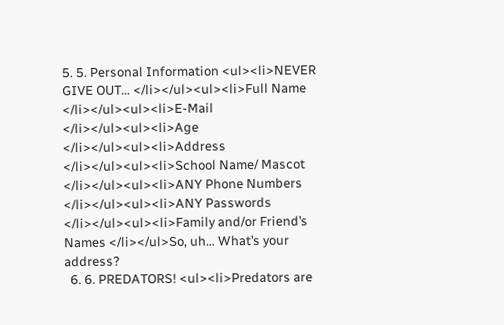5. 5. Personal Information <ul><li>NEVER GIVE OUT… </li></ul><ul><li>Full Name </li></ul><ul><li>E-Mail </li></ul><ul><li>Age </li></ul><ul><li>Address </li></ul><ul><li>School Name/ Mascot </li></ul><ul><li>ANY Phone Numbers </li></ul><ul><li>ANY Passwords </li></ul><ul><li>Family and/or Friend’s Names </li></ul>So, uh… What’s your address?
  6. 6. PREDATORS! <ul><li>Predators are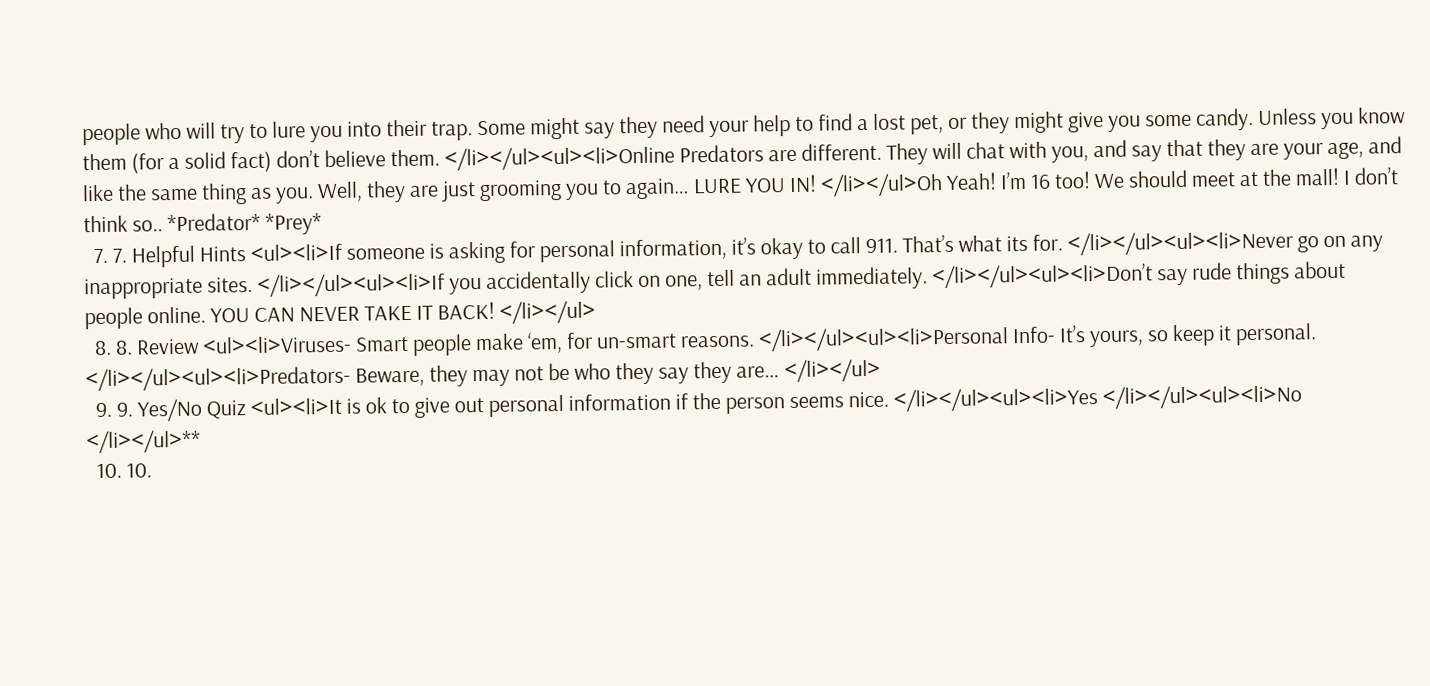people who will try to lure you into their trap. Some might say they need your help to find a lost pet, or they might give you some candy. Unless you know them (for a solid fact) don’t believe them. </li></ul><ul><li>Online Predators are different. They will chat with you, and say that they are your age, and like the same thing as you. Well, they are just grooming you to again… LURE YOU IN! </li></ul>Oh Yeah! I’m 16 too! We should meet at the mall! I don’t think so.. *Predator* *Prey*
  7. 7. Helpful Hints <ul><li>If someone is asking for personal information, it’s okay to call 911. That’s what its for. </li></ul><ul><li>Never go on any inappropriate sites. </li></ul><ul><li>If you accidentally click on one, tell an adult immediately. </li></ul><ul><li>Don’t say rude things about people online. YOU CAN NEVER TAKE IT BACK! </li></ul>
  8. 8. Review <ul><li>Viruses- Smart people make ‘em, for un-smart reasons. </li></ul><ul><li>Personal Info- It’s yours, so keep it personal. </li></ul><ul><li>Predators- Beware, they may not be who they say they are… </li></ul>
  9. 9. Yes/No Quiz <ul><li>It is ok to give out personal information if the person seems nice. </li></ul><ul><li>Yes </li></ul><ul><li>No </li></ul>**
  10. 10.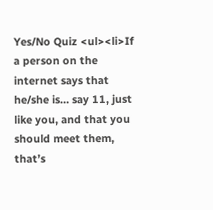Yes/No Quiz <ul><li>If a person on the internet says that he/she is… say 11, just like you, and that you should meet them, that’s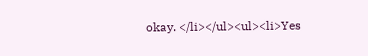okay. </li></ul><ul><li>Yes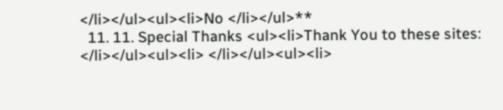</li></ul><ul><li>No </li></ul>**
  11. 11. Special Thanks <ul><li>Thank You to these sites: </li></ul><ul><li> </li></ul><ul><li>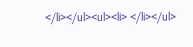</li></ul><ul><li> </li></ul>